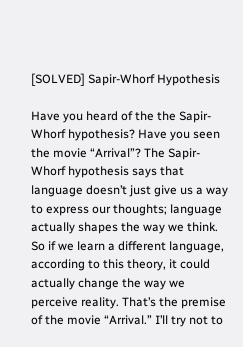[SOLVED] Sapir-Whorf Hypothesis

Have you heard of the the Sapir-Whorf hypothesis? Have you seen the movie “Arrival”? The Sapir-Whorf hypothesis says that language doesn’t just give us a way to express our thoughts; language actually shapes the way we think. So if we learn a different language, according to this theory, it could actually change the way we perceive reality. That’s the premise of the movie “Arrival.” I’ll try not to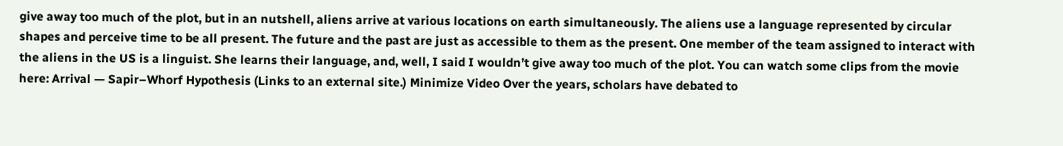give away too much of the plot, but in an nutshell, aliens arrive at various locations on earth simultaneously. The aliens use a language represented by circular shapes and perceive time to be all present. The future and the past are just as accessible to them as the present. One member of the team assigned to interact with the aliens in the US is a linguist. She learns their language, and, well, I said I wouldn’t give away too much of the plot. You can watch some clips from the movie here: Arrival — Sapir–Whorf Hypothesis (Links to an external site.) Minimize Video Over the years, scholars have debated to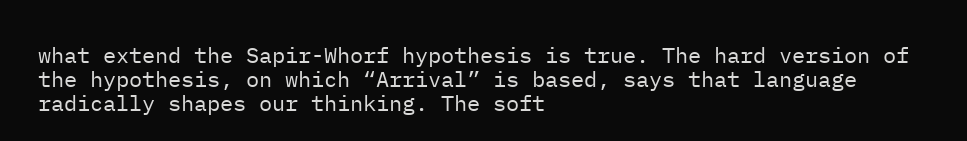what extend the Sapir-Whorf hypothesis is true. The hard version of the hypothesis, on which “Arrival” is based, says that language radically shapes our thinking. The soft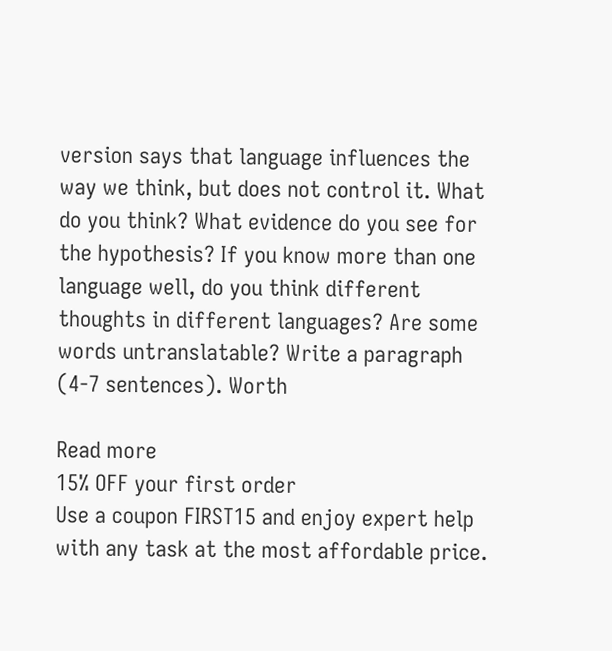version says that language influences the way we think, but does not control it. What do you think? What evidence do you see for the hypothesis? If you know more than one language well, do you think different thoughts in different languages? Are some words untranslatable? Write a paragraph (4-7 sentences). Worth

Read more
15% OFF your first order
Use a coupon FIRST15 and enjoy expert help with any task at the most affordable price.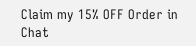Claim my 15% OFF Order in Chat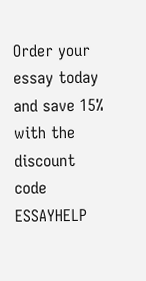Order your essay today and save 15% with the discount code ESSAYHELP